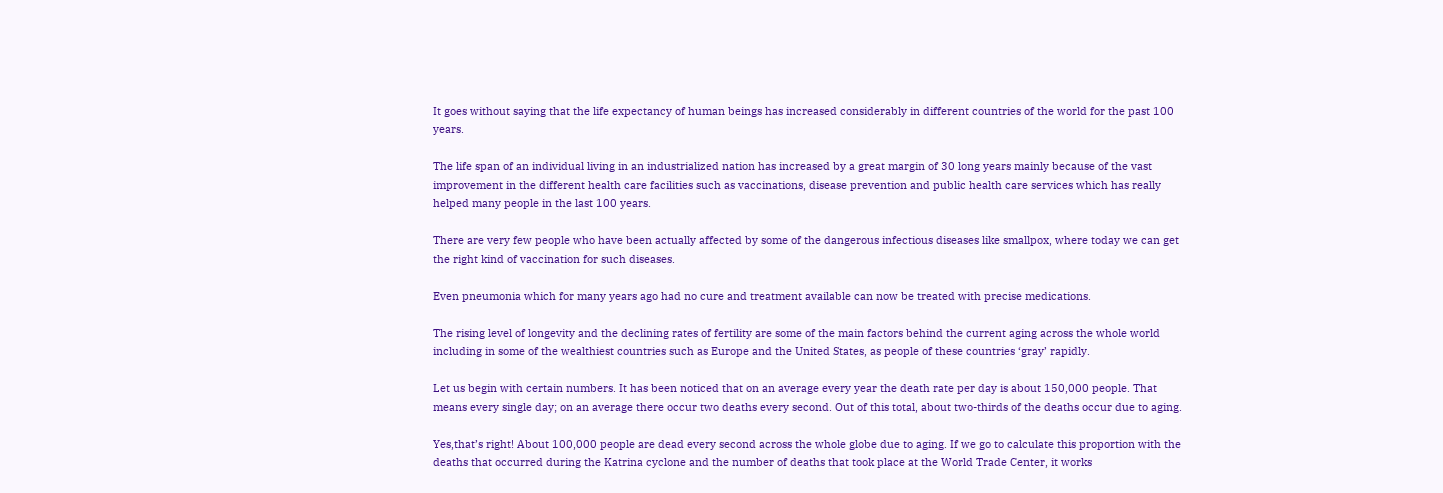It goes without saying that the life expectancy of human beings has increased considerably in different countries of the world for the past 100 years.

The life span of an individual living in an industrialized nation has increased by a great margin of 30 long years mainly because of the vast improvement in the different health care facilities such as vaccinations, disease prevention and public health care services which has really helped many people in the last 100 years.

There are very few people who have been actually affected by some of the dangerous infectious diseases like smallpox, where today we can get the right kind of vaccination for such diseases.

Even pneumonia which for many years ago had no cure and treatment available can now be treated with precise medications.

The rising level of longevity and the declining rates of fertility are some of the main factors behind the current aging across the whole world including in some of the wealthiest countries such as Europe and the United States, as people of these countries ‘gray’ rapidly.

Let us begin with certain numbers. It has been noticed that on an average every year the death rate per day is about 150,000 people. That means every single day; on an average there occur two deaths every second. Out of this total, about two-thirds of the deaths occur due to aging.

Yes,that’s right! About 100,000 people are dead every second across the whole globe due to aging. If we go to calculate this proportion with the deaths that occurred during the Katrina cyclone and the number of deaths that took place at the World Trade Center, it works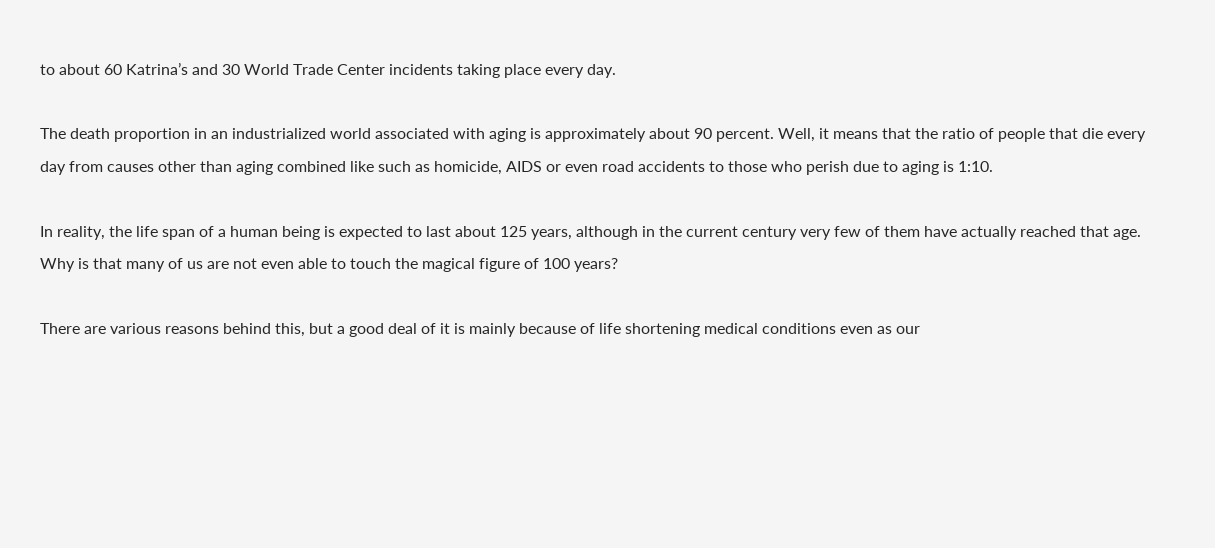to about 60 Katrina’s and 30 World Trade Center incidents taking place every day.

The death proportion in an industrialized world associated with aging is approximately about 90 percent. Well, it means that the ratio of people that die every day from causes other than aging combined like such as homicide, AIDS or even road accidents to those who perish due to aging is 1:10.

In reality, the life span of a human being is expected to last about 125 years, although in the current century very few of them have actually reached that age. Why is that many of us are not even able to touch the magical figure of 100 years?

There are various reasons behind this, but a good deal of it is mainly because of life shortening medical conditions even as our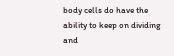body cells do have the ability to keep on dividing and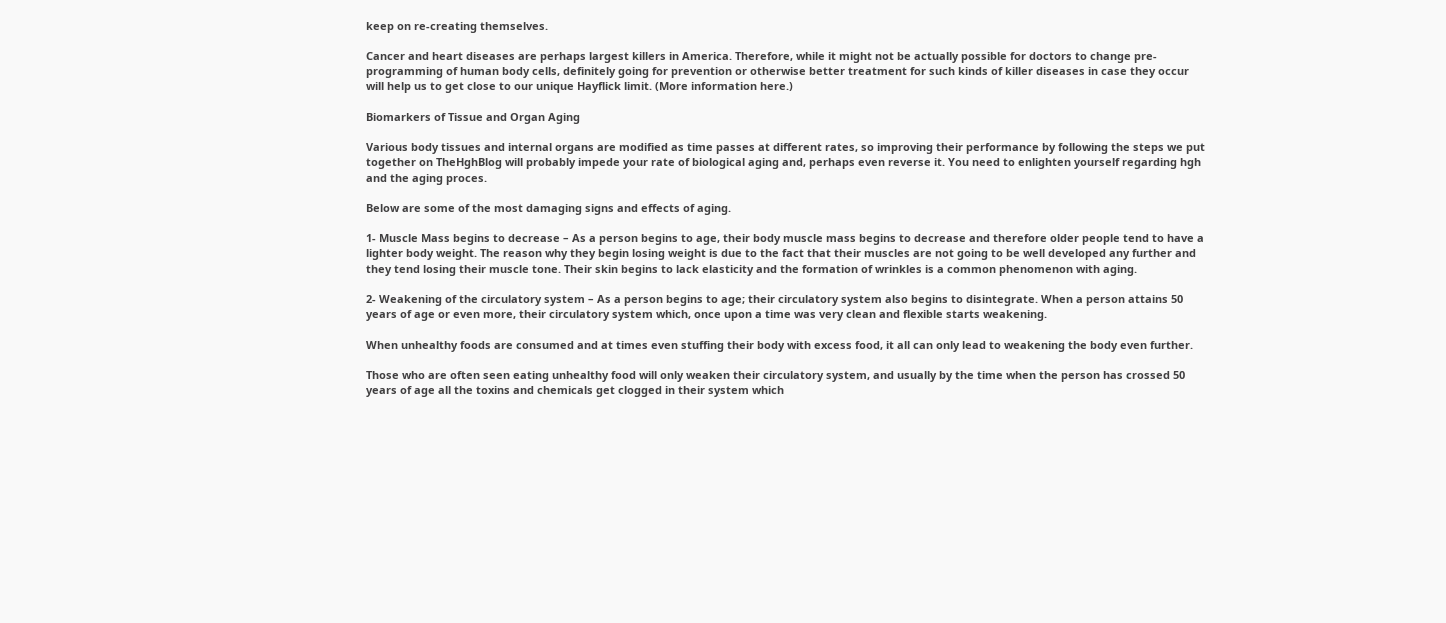keep on re-creating themselves.

Cancer and heart diseases are perhaps largest killers in America. Therefore, while it might not be actually possible for doctors to change pre-programming of human body cells, definitely going for prevention or otherwise better treatment for such kinds of killer diseases in case they occur will help us to get close to our unique Hayflick limit. (More information here.)

Biomarkers of Tissue and Organ Aging

Various body tissues and internal organs are modified as time passes at different rates, so improving their performance by following the steps we put together on TheHghBlog will probably impede your rate of biological aging and, perhaps even reverse it. You need to enlighten yourself regarding hgh and the aging proces.

Below are some of the most damaging signs and effects of aging.

1- Muscle Mass begins to decrease – As a person begins to age, their body muscle mass begins to decrease and therefore older people tend to have a lighter body weight. The reason why they begin losing weight is due to the fact that their muscles are not going to be well developed any further and they tend losing their muscle tone. Their skin begins to lack elasticity and the formation of wrinkles is a common phenomenon with aging.

2- Weakening of the circulatory system – As a person begins to age; their circulatory system also begins to disintegrate. When a person attains 50 years of age or even more, their circulatory system which, once upon a time was very clean and flexible starts weakening.

When unhealthy foods are consumed and at times even stuffing their body with excess food, it all can only lead to weakening the body even further.

Those who are often seen eating unhealthy food will only weaken their circulatory system, and usually by the time when the person has crossed 50 years of age all the toxins and chemicals get clogged in their system which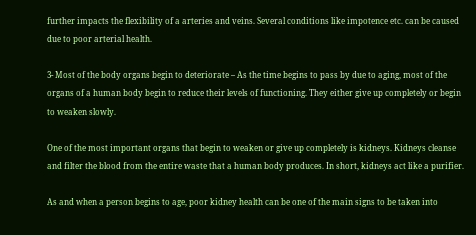further impacts the flexibility of a arteries and veins. Several conditions like impotence etc. can be caused due to poor arterial health.

3- Most of the body organs begin to deteriorate – As the time begins to pass by due to aging, most of the organs of a human body begin to reduce their levels of functioning. They either give up completely or begin to weaken slowly.

One of the most important organs that begin to weaken or give up completely is kidneys. Kidneys cleanse and filter the blood from the entire waste that a human body produces. In short, kidneys act like a purifier.

As and when a person begins to age, poor kidney health can be one of the main signs to be taken into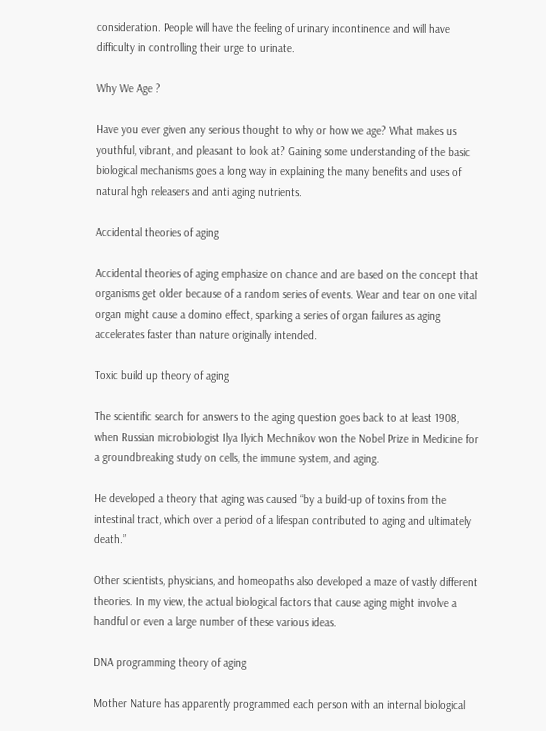consideration. People will have the feeling of urinary incontinence and will have difficulty in controlling their urge to urinate.

Why We Age ?

Have you ever given any serious thought to why or how we age? What makes us youthful, vibrant, and pleasant to look at? Gaining some understanding of the basic biological mechanisms goes a long way in explaining the many benefits and uses of natural hgh releasers and anti aging nutrients.

Accidental theories of aging

Accidental theories of aging emphasize on chance and are based on the concept that organisms get older because of a random series of events. Wear and tear on one vital organ might cause a domino effect, sparking a series of organ failures as aging accelerates faster than nature originally intended.

Toxic build up theory of aging

The scientific search for answers to the aging question goes back to at least 1908, when Russian microbiologist Ilya Ilyich Mechnikov won the Nobel Prize in Medicine for a groundbreaking study on cells, the immune system, and aging.

He developed a theory that aging was caused “by a build-up of toxins from the intestinal tract, which over a period of a lifespan contributed to aging and ultimately death.”

Other scientists, physicians, and homeopaths also developed a maze of vastly different theories. In my view, the actual biological factors that cause aging might involve a handful or even a large number of these various ideas.

DNA programming theory of aging

Mother Nature has apparently programmed each person with an internal biological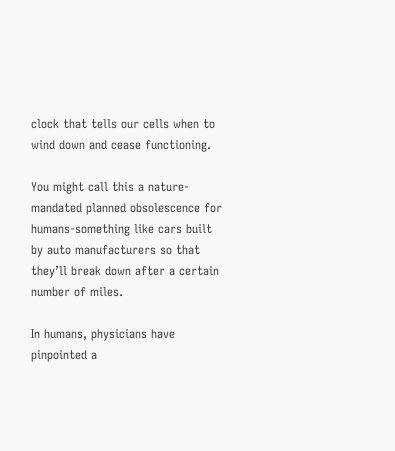clock that tells our cells when to wind down and cease functioning.

You might call this a nature-mandated planned obsolescence for humans-something like cars built by auto manufacturers so that they’ll break down after a certain number of miles.

In humans, physicians have pinpointed a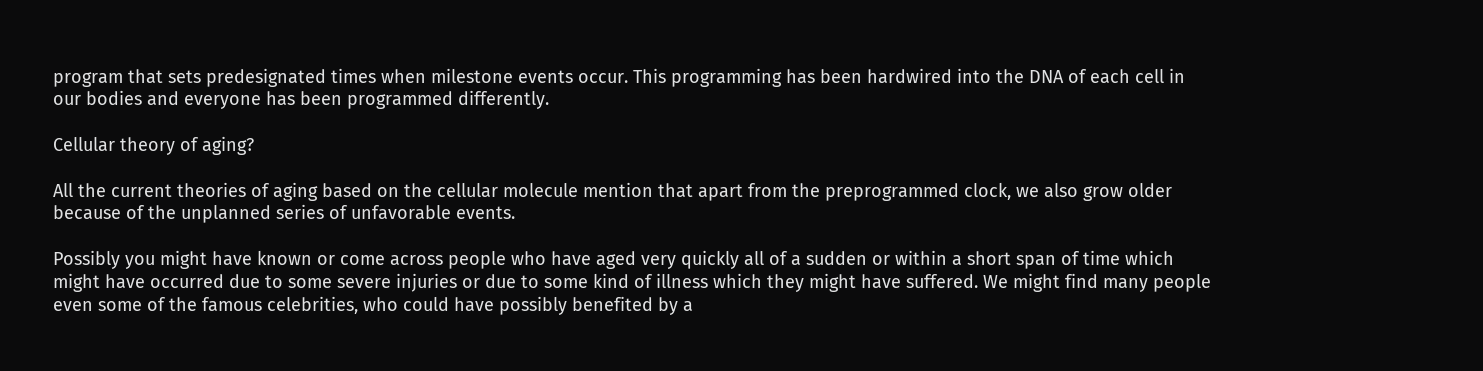program that sets predesignated times when milestone events occur. This programming has been hardwired into the DNA of each cell in our bodies and everyone has been programmed differently.

Cellular theory of aging?

All the current theories of aging based on the cellular molecule mention that apart from the preprogrammed clock, we also grow older because of the unplanned series of unfavorable events.

Possibly you might have known or come across people who have aged very quickly all of a sudden or within a short span of time which might have occurred due to some severe injuries or due to some kind of illness which they might have suffered. We might find many people even some of the famous celebrities, who could have possibly benefited by a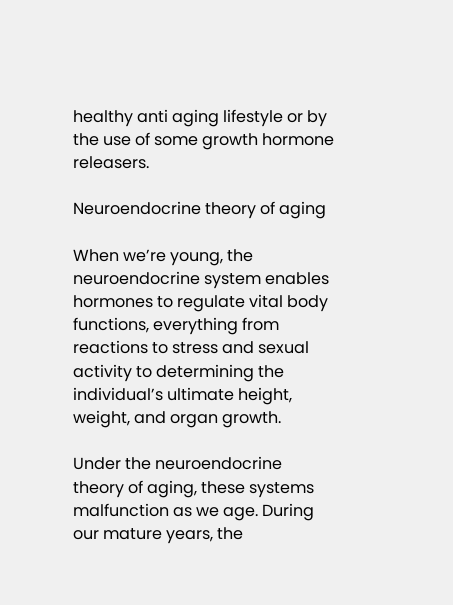healthy anti aging lifestyle or by the use of some growth hormone releasers.

Neuroendocrine theory of aging

When we’re young, the neuroendocrine system enables hormones to regulate vital body functions, everything from reactions to stress and sexual activity to determining the individual’s ultimate height, weight, and organ growth.

Under the neuroendocrine theory of aging, these systems malfunction as we age. During our mature years, the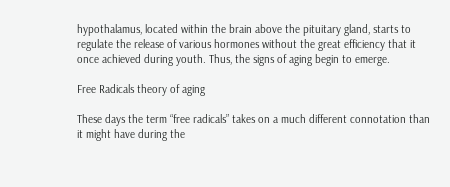hypothalamus, located within the brain above the pituitary gland, starts to regulate the release of various hormones without the great efficiency that it once achieved during youth. Thus, the signs of aging begin to emerge.

Free Radicals theory of aging

These days the term “free radicals” takes on a much different connotation than it might have during the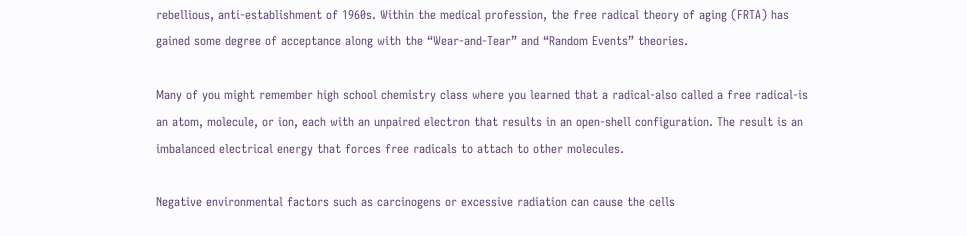rebellious, anti-establishment of 1960s. Within the medical profession, the free radical theory of aging (FRTA) has gained some degree of acceptance along with the “Wear-and-Tear” and “Random Events” theories.

Many of you might remember high school chemistry class where you learned that a radical-also called a free radical-is an atom, molecule, or ion, each with an unpaired electron that results in an open-shell configuration. The result is an imbalanced electrical energy that forces free radicals to attach to other molecules.

Negative environmental factors such as carcinogens or excessive radiation can cause the cells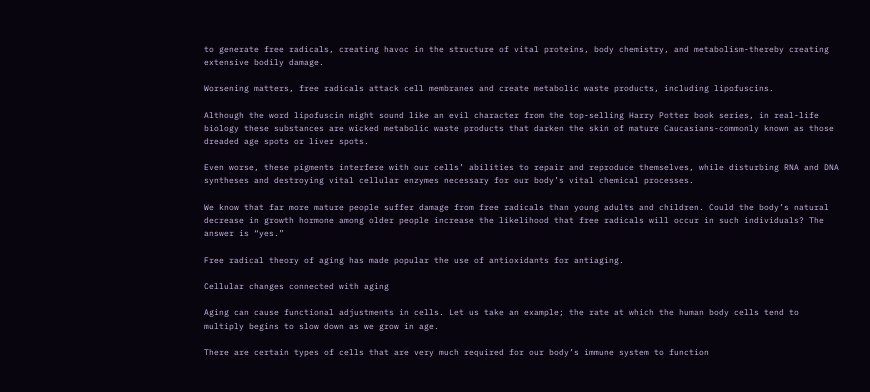to generate free radicals, creating havoc in the structure of vital proteins, body chemistry, and metabolism-thereby creating extensive bodily damage.

Worsening matters, free radicals attack cell membranes and create metabolic waste products, including lipofuscins.

Although the word lipofuscin might sound like an evil character from the top-selling Harry Potter book series, in real-life biology these substances are wicked metabolic waste products that darken the skin of mature Caucasians-commonly known as those dreaded age spots or liver spots.

Even worse, these pigments interfere with our cells’ abilities to repair and reproduce themselves, while disturbing RNA and DNA syntheses and destroying vital cellular enzymes necessary for our body’s vital chemical processes.

We know that far more mature people suffer damage from free radicals than young adults and children. Could the body’s natural decrease in growth hormone among older people increase the likelihood that free radicals will occur in such individuals? The answer is “yes.”

Free radical theory of aging has made popular the use of antioxidants for antiaging.

Cellular changes connected with aging

Aging can cause functional adjustments in cells. Let us take an example; the rate at which the human body cells tend to multiply begins to slow down as we grow in age.

There are certain types of cells that are very much required for our body’s immune system to function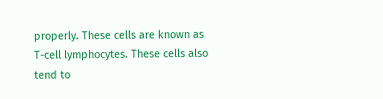properly. These cells are known as T-cell lymphocytes. These cells also tend to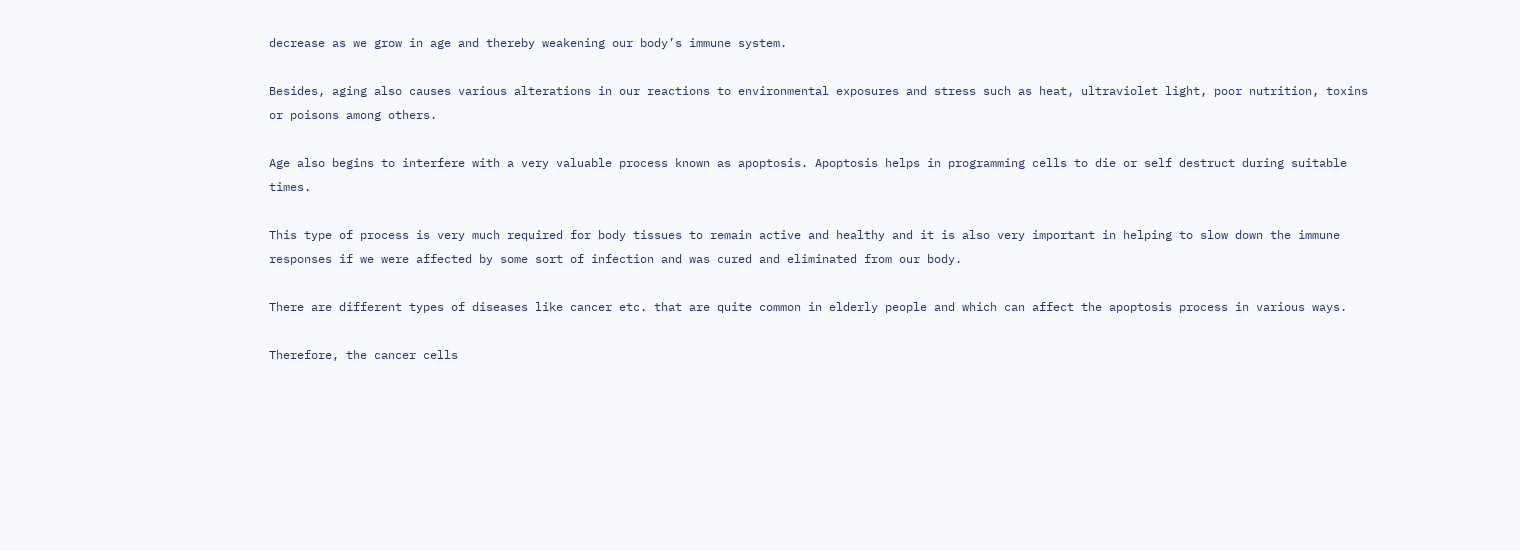decrease as we grow in age and thereby weakening our body’s immune system.

Besides, aging also causes various alterations in our reactions to environmental exposures and stress such as heat, ultraviolet light, poor nutrition, toxins or poisons among others.

Age also begins to interfere with a very valuable process known as apoptosis. Apoptosis helps in programming cells to die or self destruct during suitable times.

This type of process is very much required for body tissues to remain active and healthy and it is also very important in helping to slow down the immune responses if we were affected by some sort of infection and was cured and eliminated from our body.

There are different types of diseases like cancer etc. that are quite common in elderly people and which can affect the apoptosis process in various ways.

Therefore, the cancer cells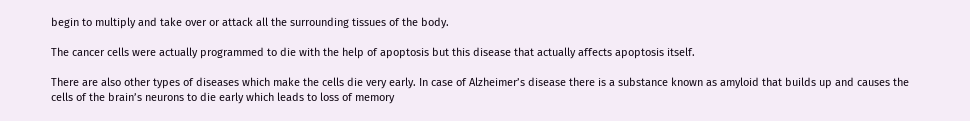begin to multiply and take over or attack all the surrounding tissues of the body.

The cancer cells were actually programmed to die with the help of apoptosis but this disease that actually affects apoptosis itself.

There are also other types of diseases which make the cells die very early. In case of Alzheimer’s disease there is a substance known as amyloid that builds up and causes the cells of the brain’s neurons to die early which leads to loss of memory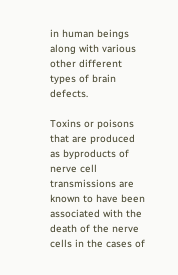in human beings along with various other different types of brain defects.

Toxins or poisons that are produced as byproducts of nerve cell transmissions are known to have been associated with the death of the nerve cells in the cases of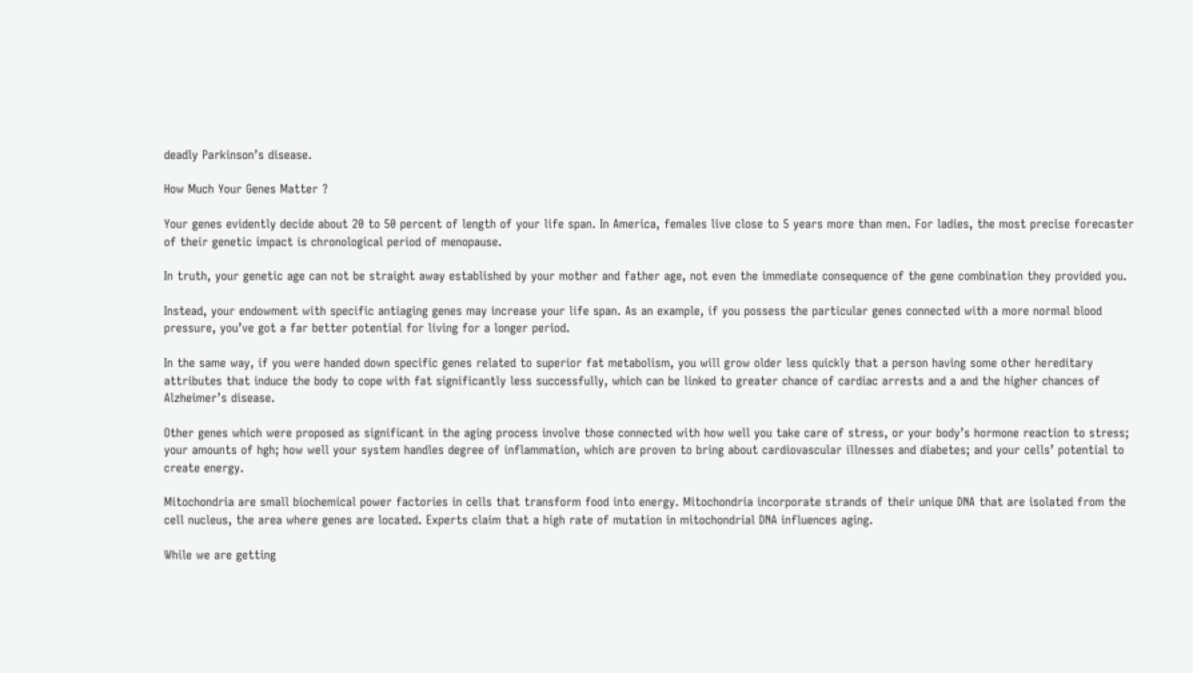deadly Parkinson’s disease.

How Much Your Genes Matter ?

Your genes evidently decide about 20 to 50 percent of length of your life span. In America, females live close to 5 years more than men. For ladies, the most precise forecaster of their genetic impact is chronological period of menopause.

In truth, your genetic age can not be straight away established by your mother and father age, not even the immediate consequence of the gene combination they provided you.

Instead, your endowment with specific antiaging genes may increase your life span. As an example, if you possess the particular genes connected with a more normal blood pressure, you’ve got a far better potential for living for a longer period.

In the same way, if you were handed down specific genes related to superior fat metabolism, you will grow older less quickly that a person having some other hereditary attributes that induce the body to cope with fat significantly less successfully, which can be linked to greater chance of cardiac arrests and a and the higher chances of Alzheimer’s disease.

Other genes which were proposed as significant in the aging process involve those connected with how well you take care of stress, or your body’s hormone reaction to stress; your amounts of hgh; how well your system handles degree of inflammation, which are proven to bring about cardiovascular illnesses and diabetes; and your cells’ potential to create energy.

Mitochondria are small biochemical power factories in cells that transform food into energy. Mitochondria incorporate strands of their unique DNA that are isolated from the cell nucleus, the area where genes are located. Experts claim that a high rate of mutation in mitochondrial DNA influences aging.

While we are getting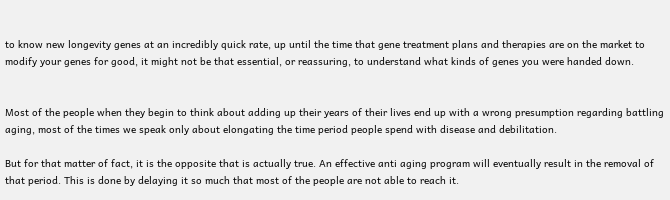to know new longevity genes at an incredibly quick rate, up until the time that gene treatment plans and therapies are on the market to modify your genes for good, it might not be that essential, or reassuring, to understand what kinds of genes you were handed down.


Most of the people when they begin to think about adding up their years of their lives end up with a wrong presumption regarding battling aging, most of the times we speak only about elongating the time period people spend with disease and debilitation.

But for that matter of fact, it is the opposite that is actually true. An effective anti aging program will eventually result in the removal of that period. This is done by delaying it so much that most of the people are not able to reach it.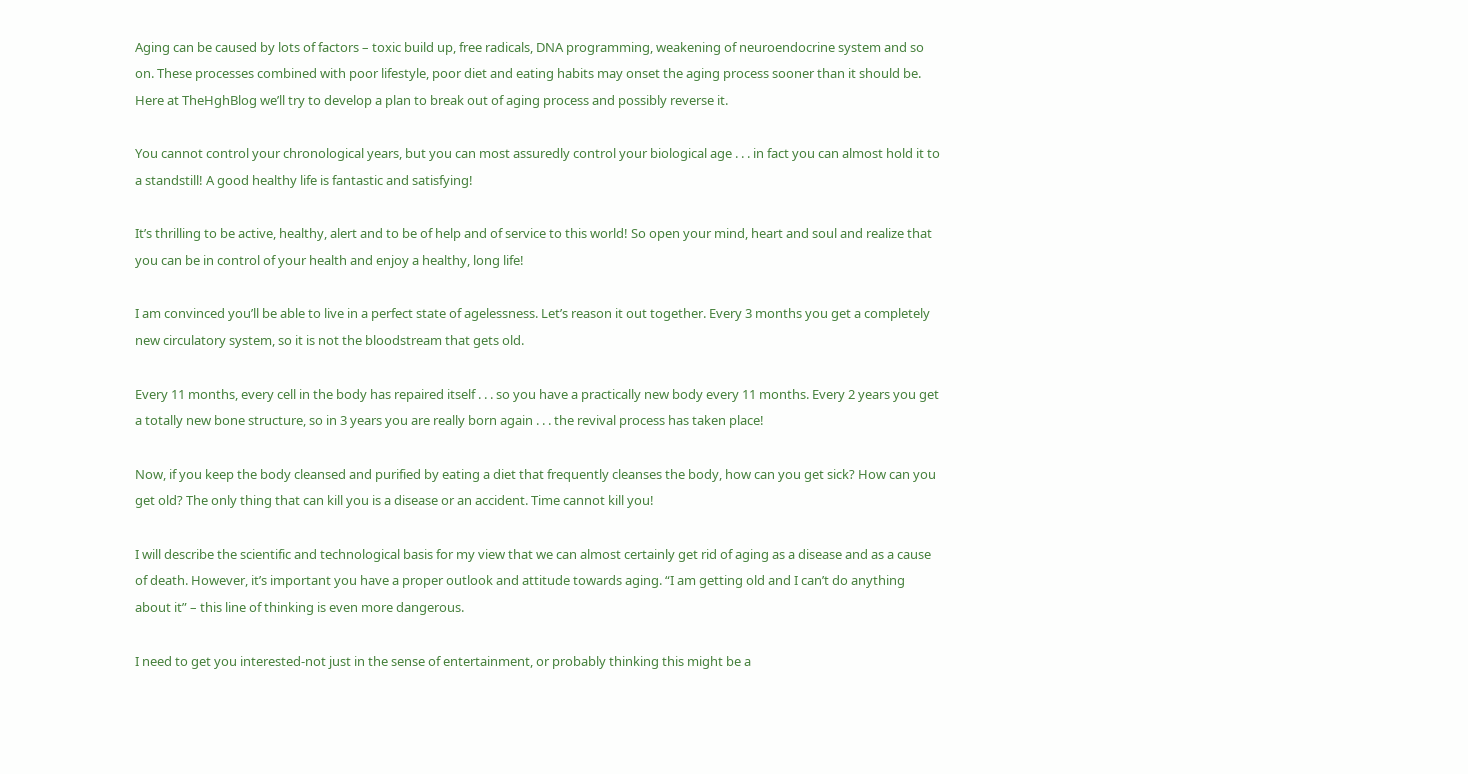Aging can be caused by lots of factors – toxic build up, free radicals, DNA programming, weakening of neuroendocrine system and so on. These processes combined with poor lifestyle, poor diet and eating habits may onset the aging process sooner than it should be. Here at TheHghBlog we’ll try to develop a plan to break out of aging process and possibly reverse it.

You cannot control your chronological years, but you can most assuredly control your biological age . . . in fact you can almost hold it to a standstill! A good healthy life is fantastic and satisfying!

It’s thrilling to be active, healthy, alert and to be of help and of service to this world! So open your mind, heart and soul and realize that you can be in control of your health and enjoy a healthy, long life!

I am convinced you’ll be able to live in a perfect state of agelessness. Let’s reason it out together. Every 3 months you get a completely new circulatory system, so it is not the bloodstream that gets old.

Every 11 months, every cell in the body has repaired itself . . . so you have a practically new body every 11 months. Every 2 years you get a totally new bone structure, so in 3 years you are really born again . . . the revival process has taken place!

Now, if you keep the body cleansed and purified by eating a diet that frequently cleanses the body, how can you get sick? How can you get old? The only thing that can kill you is a disease or an accident. Time cannot kill you!

I will describe the scientific and technological basis for my view that we can almost certainly get rid of aging as a disease and as a cause of death. However, it’s important you have a proper outlook and attitude towards aging. “I am getting old and I can’t do anything about it” – this line of thinking is even more dangerous.

I need to get you interested-not just in the sense of entertainment, or probably thinking this might be a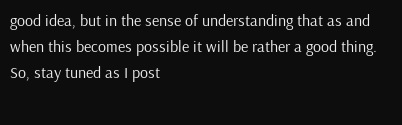good idea, but in the sense of understanding that as and when this becomes possible it will be rather a good thing. So, stay tuned as I post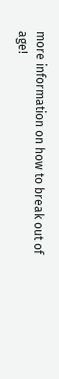more information on how to break out of age!